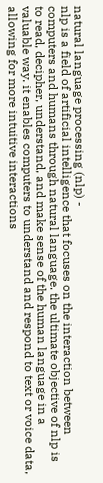natural language processing (nlp) -
nlp is a field of artificial intelligence that focuses on the interaction between computers and humans through natural language. the ultimate objective of nlp is to read, decipher, understand, and make sense of the human language in a valuable way. it enables computers to understand and respond to text or voice data, allowing for more intuitive interactions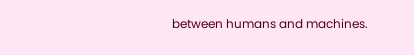between humans and machines.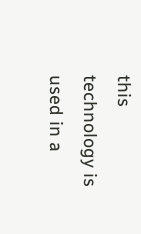this technology is used in a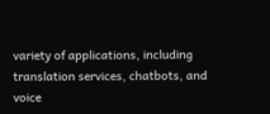variety of applications, including translation services, chatbots, and voice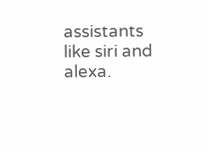assistants like siri and alexa.